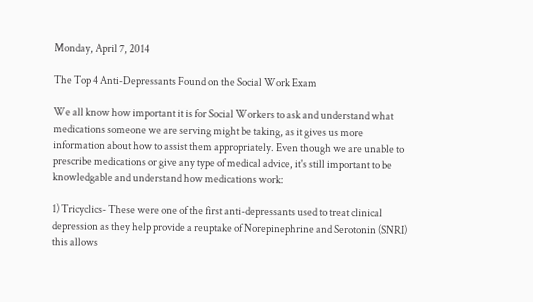Monday, April 7, 2014

The Top 4 Anti-Depressants Found on the Social Work Exam

We all know how important it is for Social Workers to ask and understand what medications someone we are serving might be taking, as it gives us more information about how to assist them appropriately. Even though we are unable to prescribe medications or give any type of medical advice, it's still important to be knowledgable and understand how medications work:

1) Tricyclics- These were one of the first anti-depressants used to treat clinical depression as they help provide a reuptake of Norepinephrine and Serotonin (SNRI) this allows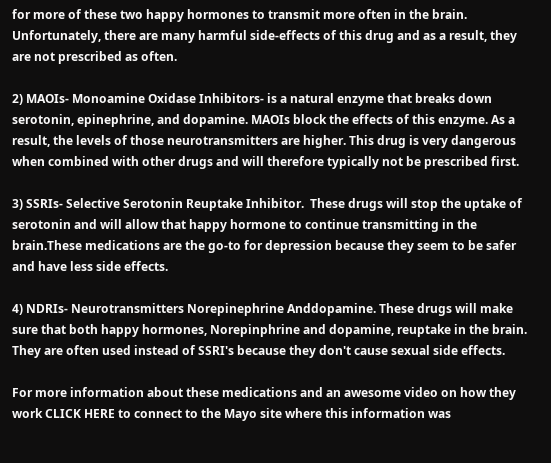for more of these two happy hormones to transmit more often in the brain. Unfortunately, there are many harmful side-effects of this drug and as a result, they are not prescribed as often.

2) MAOIs- Monoamine Oxidase Inhibitors- is a natural enzyme that breaks down serotonin, epinephrine, and dopamine. MAOIs block the effects of this enzyme. As a result, the levels of those neurotransmitters are higher. This drug is very dangerous when combined with other drugs and will therefore typically not be prescribed first.

3) SSRIs- Selective Serotonin Reuptake Inhibitor.  These drugs will stop the uptake of serotonin and will allow that happy hormone to continue transmitting in the brain.These medications are the go-to for depression because they seem to be safer and have less side effects.

4) NDRIs- Neurotransmitters Norepinephrine Anddopamine. These drugs will make sure that both happy hormones, Norepinphrine and dopamine, reuptake in the brain. They are often used instead of SSRI's because they don't cause sexual side effects.

For more information about these medications and an awesome video on how they work CLICK HERE to connect to the Mayo site where this information was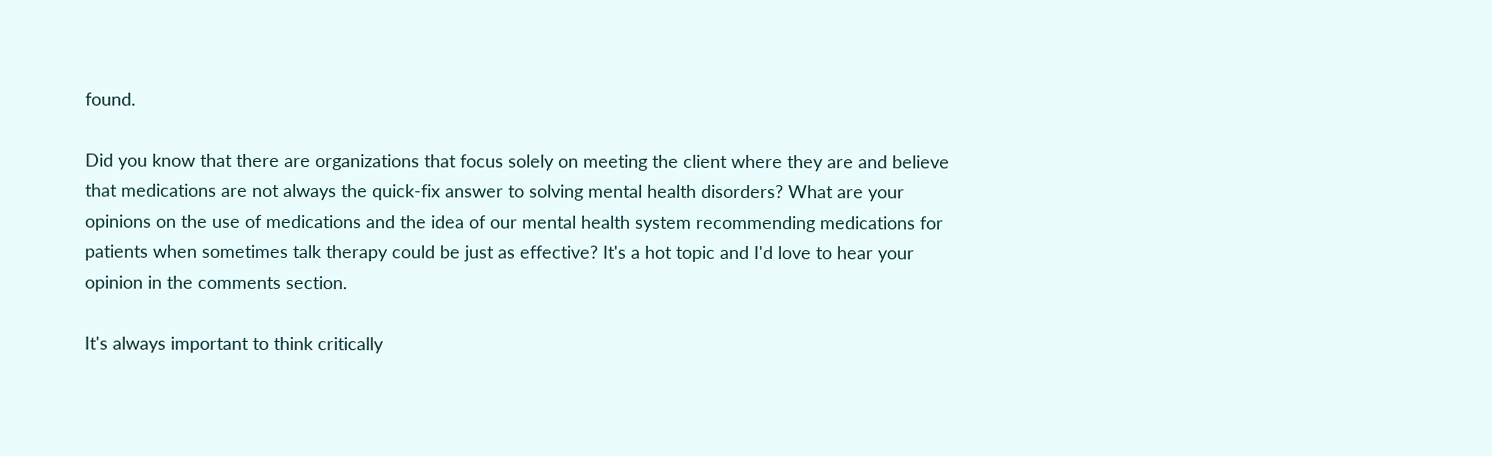found.

Did you know that there are organizations that focus solely on meeting the client where they are and believe that medications are not always the quick-fix answer to solving mental health disorders? What are your opinions on the use of medications and the idea of our mental health system recommending medications for patients when sometimes talk therapy could be just as effective? It's a hot topic and I'd love to hear your opinion in the comments section.

It's always important to think critically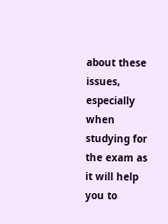about these issues, especially when studying for the exam as it will help you to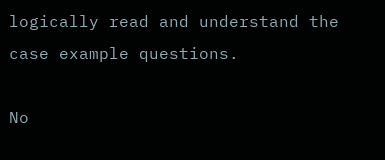logically read and understand the case example questions.

No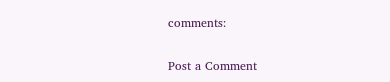comments:

Post a Comment